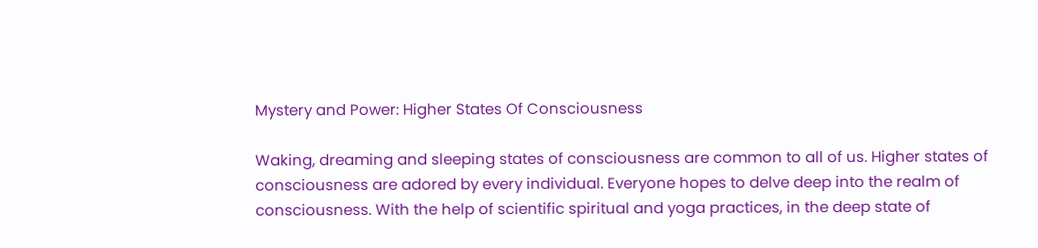Mystery and Power: Higher States Of Consciousness

Waking, dreaming and sleeping states of consciousness are common to all of us. Higher states of consciousness are adored by every individual. Everyone hopes to delve deep into the realm of consciousness. With the help of scientific spiritual and yoga practices, in the deep state of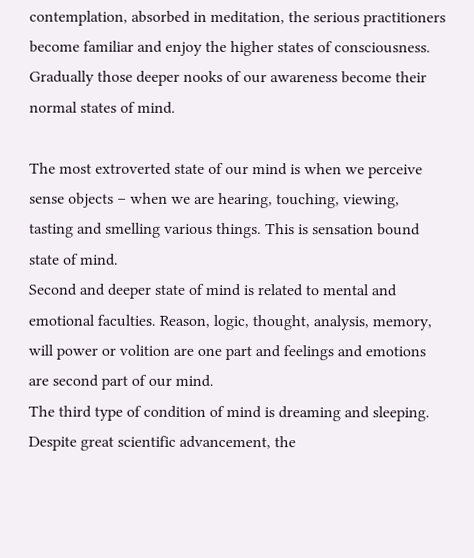contemplation, absorbed in meditation, the serious practitioners become familiar and enjoy the higher states of consciousness. Gradually those deeper nooks of our awareness become their normal states of mind.

The most extroverted state of our mind is when we perceive sense objects – when we are hearing, touching, viewing, tasting and smelling various things. This is sensation bound state of mind.
Second and deeper state of mind is related to mental and emotional faculties. Reason, logic, thought, analysis, memory, will power or volition are one part and feelings and emotions are second part of our mind.
The third type of condition of mind is dreaming and sleeping. Despite great scientific advancement, the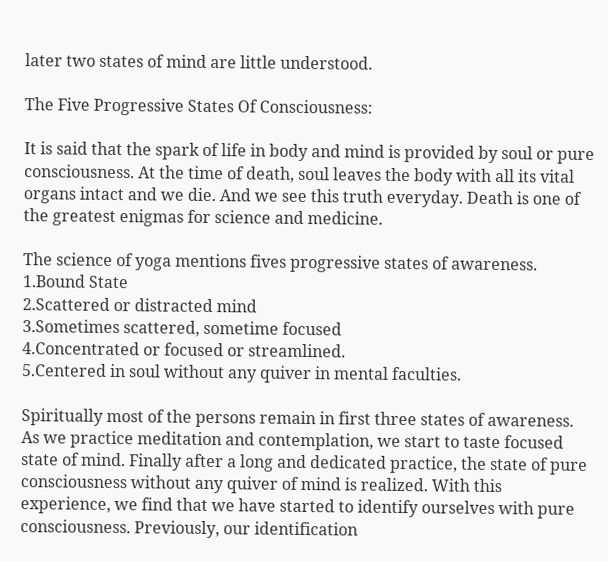later two states of mind are little understood.

The Five Progressive States Of Consciousness:

It is said that the spark of life in body and mind is provided by soul or pure consciousness. At the time of death, soul leaves the body with all its vital organs intact and we die. And we see this truth everyday. Death is one of the greatest enigmas for science and medicine.

The science of yoga mentions fives progressive states of awareness.
1.Bound State
2.Scattered or distracted mind
3.Sometimes scattered, sometime focused
4.Concentrated or focused or streamlined.
5.Centered in soul without any quiver in mental faculties.

Spiritually most of the persons remain in first three states of awareness. As we practice meditation and contemplation, we start to taste focused state of mind. Finally after a long and dedicated practice, the state of pure consciousness without any quiver of mind is realized. With this experience, we find that we have started to identify ourselves with pure consciousness. Previously, our identification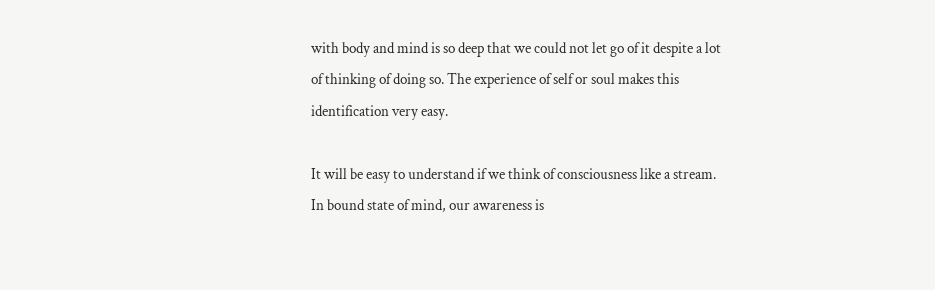with body and mind is so deep that we could not let go of it despite a lot of thinking of doing so. The experience of self or soul makes this identification very easy.

It will be easy to understand if we think of consciousness like a stream. In bound state of mind, our awareness is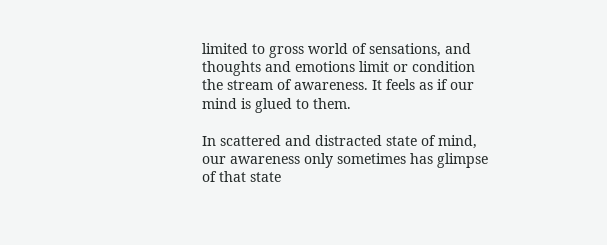limited to gross world of sensations, and thoughts and emotions limit or condition the stream of awareness. It feels as if our mind is glued to them.

In scattered and distracted state of mind, our awareness only sometimes has glimpse of that state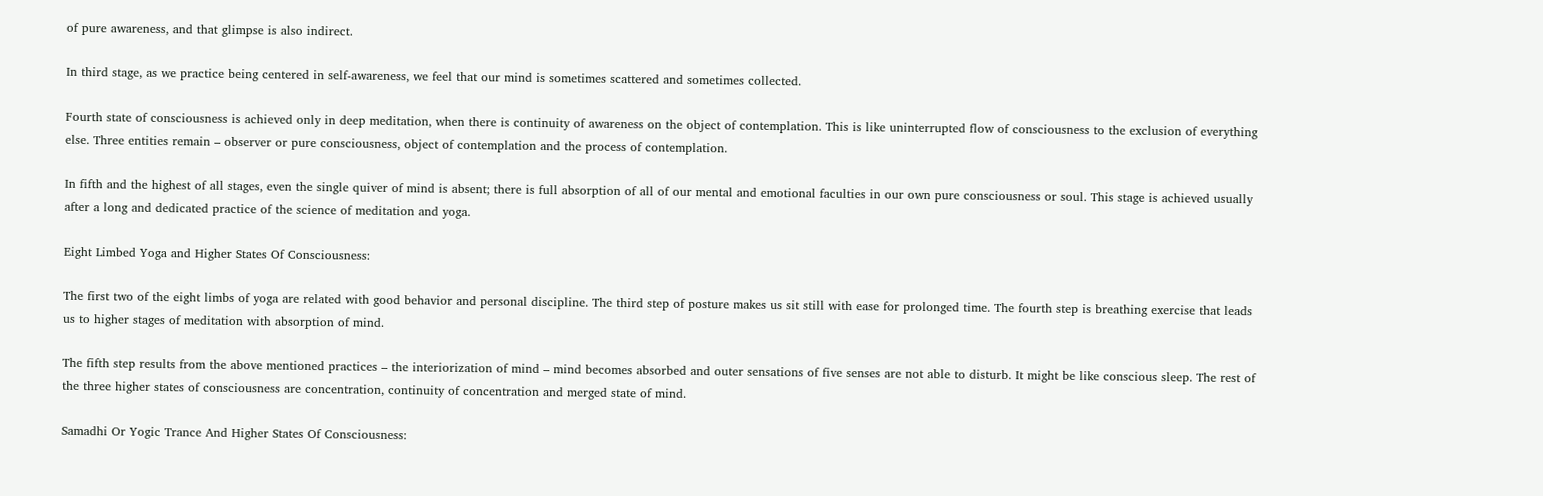of pure awareness, and that glimpse is also indirect.

In third stage, as we practice being centered in self-awareness, we feel that our mind is sometimes scattered and sometimes collected.

Fourth state of consciousness is achieved only in deep meditation, when there is continuity of awareness on the object of contemplation. This is like uninterrupted flow of consciousness to the exclusion of everything else. Three entities remain – observer or pure consciousness, object of contemplation and the process of contemplation.

In fifth and the highest of all stages, even the single quiver of mind is absent; there is full absorption of all of our mental and emotional faculties in our own pure consciousness or soul. This stage is achieved usually after a long and dedicated practice of the science of meditation and yoga.

Eight Limbed Yoga and Higher States Of Consciousness:

The first two of the eight limbs of yoga are related with good behavior and personal discipline. The third step of posture makes us sit still with ease for prolonged time. The fourth step is breathing exercise that leads us to higher stages of meditation with absorption of mind.

The fifth step results from the above mentioned practices – the interiorization of mind – mind becomes absorbed and outer sensations of five senses are not able to disturb. It might be like conscious sleep. The rest of the three higher states of consciousness are concentration, continuity of concentration and merged state of mind.

Samadhi Or Yogic Trance And Higher States Of Consciousness: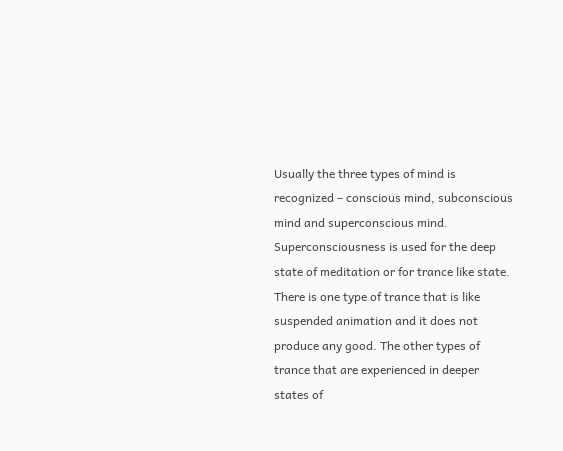Usually the three types of mind is recognized – conscious mind, subconscious mind and superconscious mind. Superconsciousness is used for the deep state of meditation or for trance like state. There is one type of trance that is like suspended animation and it does not produce any good. The other types of trance that are experienced in deeper states of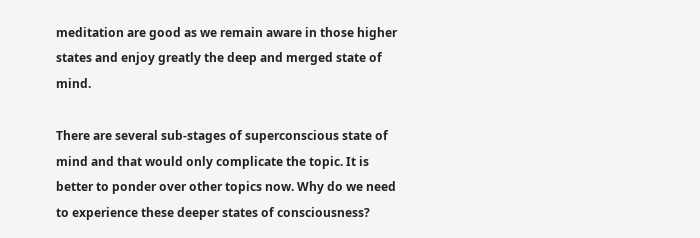meditation are good as we remain aware in those higher states and enjoy greatly the deep and merged state of mind.

There are several sub-stages of superconscious state of mind and that would only complicate the topic. It is better to ponder over other topics now. Why do we need to experience these deeper states of consciousness?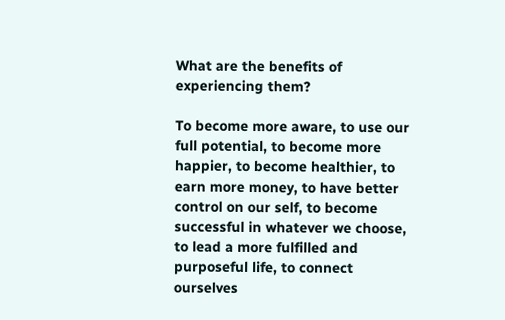What are the benefits of experiencing them?

To become more aware, to use our full potential, to become more happier, to become healthier, to earn more money, to have better control on our self, to become successful in whatever we choose, to lead a more fulfilled and purposeful life, to connect ourselves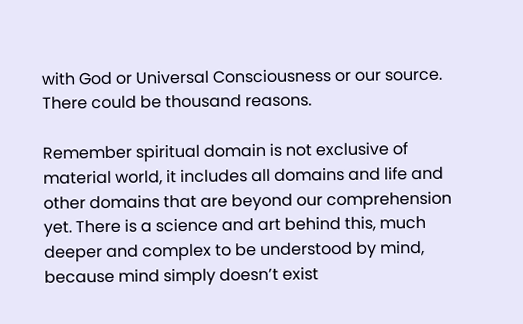with God or Universal Consciousness or our source. There could be thousand reasons.

Remember spiritual domain is not exclusive of material world, it includes all domains and life and other domains that are beyond our comprehension yet. There is a science and art behind this, much deeper and complex to be understood by mind, because mind simply doesn’t exist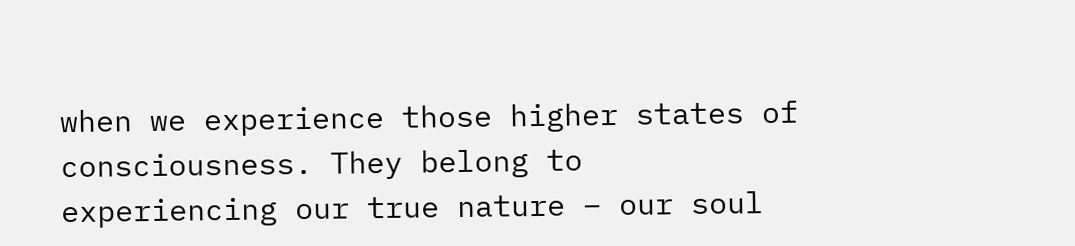when we experience those higher states of consciousness. They belong to experiencing our true nature – our soul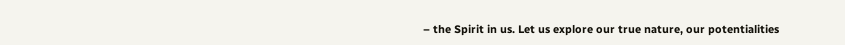– the Spirit in us. Let us explore our true nature, our potentialities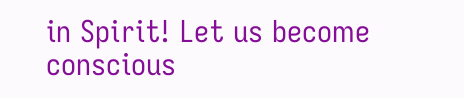in Spirit! Let us become conscious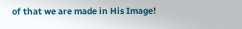of that we are made in His Image!